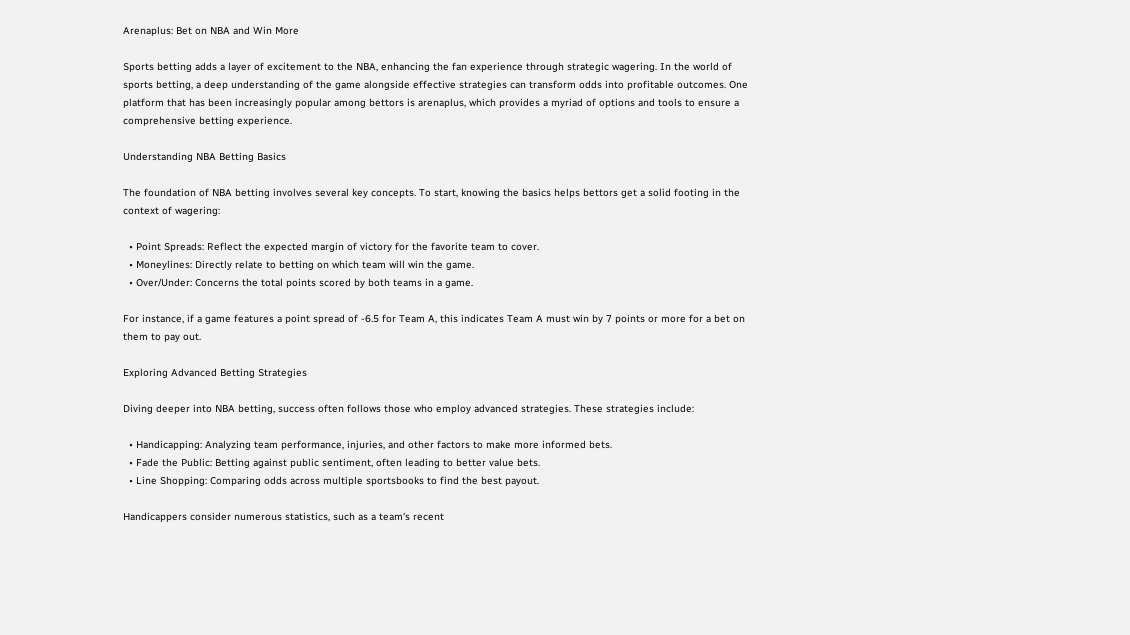Arenaplus: Bet on NBA and Win More

Sports betting adds a layer of excitement to the NBA, enhancing the fan experience through strategic wagering. In the world of sports betting, a deep understanding of the game alongside effective strategies can transform odds into profitable outcomes. One platform that has been increasingly popular among bettors is arenaplus, which provides a myriad of options and tools to ensure a comprehensive betting experience.

Understanding NBA Betting Basics

The foundation of NBA betting involves several key concepts. To start, knowing the basics helps bettors get a solid footing in the context of wagering:

  • Point Spreads: Reflect the expected margin of victory for the favorite team to cover.
  • Moneylines: Directly relate to betting on which team will win the game.
  • Over/Under: Concerns the total points scored by both teams in a game.

For instance, if a game features a point spread of -6.5 for Team A, this indicates Team A must win by 7 points or more for a bet on them to pay out.

Exploring Advanced Betting Strategies

Diving deeper into NBA betting, success often follows those who employ advanced strategies. These strategies include:

  • Handicapping: Analyzing team performance, injuries, and other factors to make more informed bets.
  • Fade the Public: Betting against public sentiment, often leading to better value bets.
  • Line Shopping: Comparing odds across multiple sportsbooks to find the best payout.

Handicappers consider numerous statistics, such as a team's recent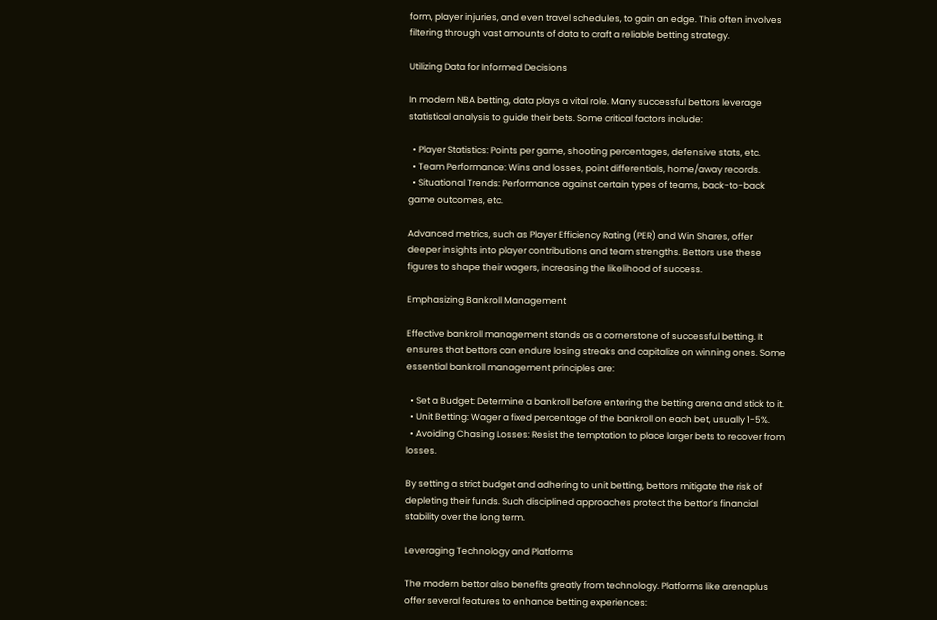form, player injuries, and even travel schedules, to gain an edge. This often involves filtering through vast amounts of data to craft a reliable betting strategy.

Utilizing Data for Informed Decisions

In modern NBA betting, data plays a vital role. Many successful bettors leverage statistical analysis to guide their bets. Some critical factors include:

  • Player Statistics: Points per game, shooting percentages, defensive stats, etc.
  • Team Performance: Wins and losses, point differentials, home/away records.
  • Situational Trends: Performance against certain types of teams, back-to-back game outcomes, etc.

Advanced metrics, such as Player Efficiency Rating (PER) and Win Shares, offer deeper insights into player contributions and team strengths. Bettors use these figures to shape their wagers, increasing the likelihood of success.

Emphasizing Bankroll Management

Effective bankroll management stands as a cornerstone of successful betting. It ensures that bettors can endure losing streaks and capitalize on winning ones. Some essential bankroll management principles are:

  • Set a Budget: Determine a bankroll before entering the betting arena and stick to it.
  • Unit Betting: Wager a fixed percentage of the bankroll on each bet, usually 1-5%.
  • Avoiding Chasing Losses: Resist the temptation to place larger bets to recover from losses.

By setting a strict budget and adhering to unit betting, bettors mitigate the risk of depleting their funds. Such disciplined approaches protect the bettor’s financial stability over the long term.

Leveraging Technology and Platforms

The modern bettor also benefits greatly from technology. Platforms like arenaplus offer several features to enhance betting experiences: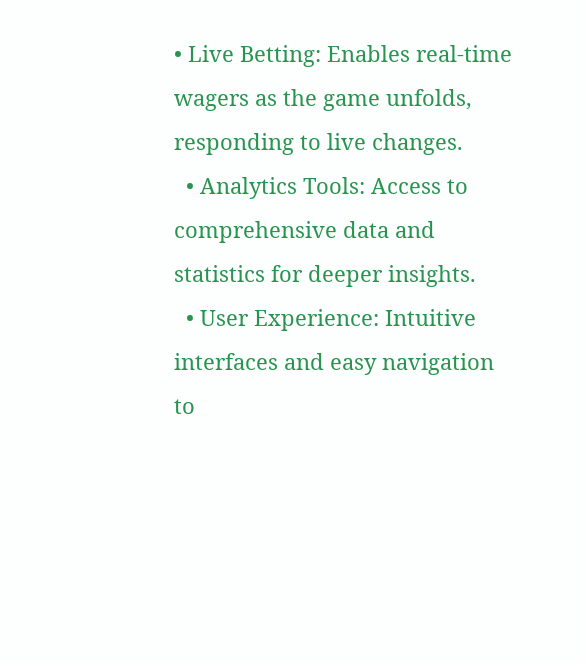• Live Betting: Enables real-time wagers as the game unfolds, responding to live changes.
  • Analytics Tools: Access to comprehensive data and statistics for deeper insights.
  • User Experience: Intuitive interfaces and easy navigation to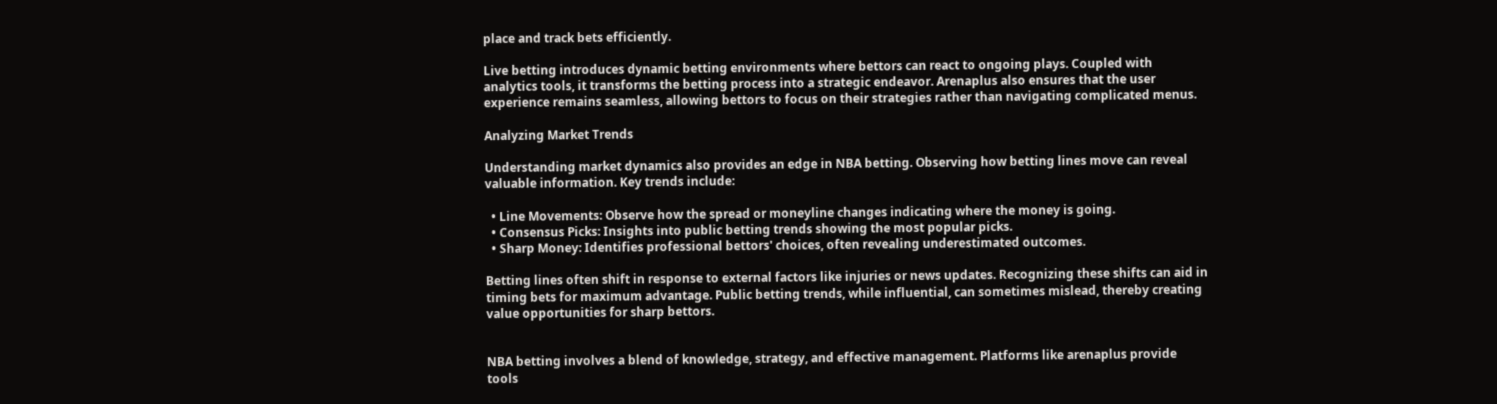place and track bets efficiently.

Live betting introduces dynamic betting environments where bettors can react to ongoing plays. Coupled with analytics tools, it transforms the betting process into a strategic endeavor. Arenaplus also ensures that the user experience remains seamless, allowing bettors to focus on their strategies rather than navigating complicated menus.

Analyzing Market Trends

Understanding market dynamics also provides an edge in NBA betting. Observing how betting lines move can reveal valuable information. Key trends include:

  • Line Movements: Observe how the spread or moneyline changes indicating where the money is going.
  • Consensus Picks: Insights into public betting trends showing the most popular picks.
  • Sharp Money: Identifies professional bettors' choices, often revealing underestimated outcomes.

Betting lines often shift in response to external factors like injuries or news updates. Recognizing these shifts can aid in timing bets for maximum advantage. Public betting trends, while influential, can sometimes mislead, thereby creating value opportunities for sharp bettors.


NBA betting involves a blend of knowledge, strategy, and effective management. Platforms like arenaplus provide tools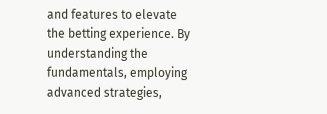and features to elevate the betting experience. By understanding the fundamentals, employing advanced strategies,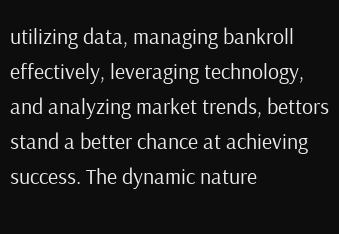utilizing data, managing bankroll effectively, leveraging technology, and analyzing market trends, bettors stand a better chance at achieving success. The dynamic nature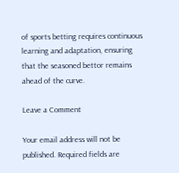of sports betting requires continuous learning and adaptation, ensuring that the seasoned bettor remains ahead of the curve.

Leave a Comment

Your email address will not be published. Required fields are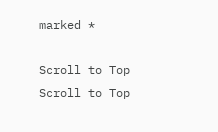marked *

Scroll to Top
Scroll to Top